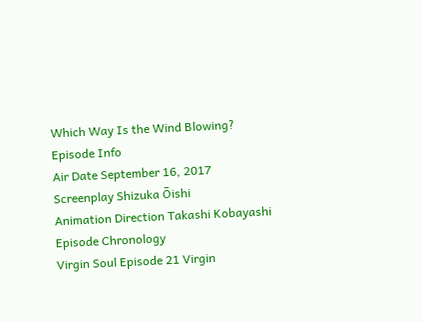Which Way Is the Wind Blowing?
Episode Info
Air Date September 16, 2017
Screenplay Shizuka Ōishi
Animation Direction Takashi Kobayashi
Episode Chronology
Virgin Soul Episode 21 Virgin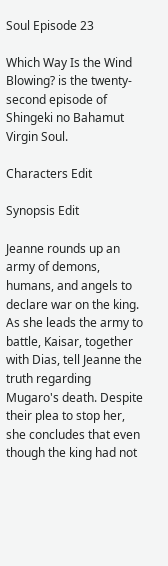Soul Episode 23

Which Way Is the Wind Blowing? is the twenty-second episode of Shingeki no Bahamut Virgin Soul.

Characters Edit

Synopsis Edit

Jeanne rounds up an army of demons, humans, and angels to declare war on the king. As she leads the army to battle, Kaisar, together with Dias, tell Jeanne the truth regarding Mugaro's death. Despite their plea to stop her, she concludes that even though the king had not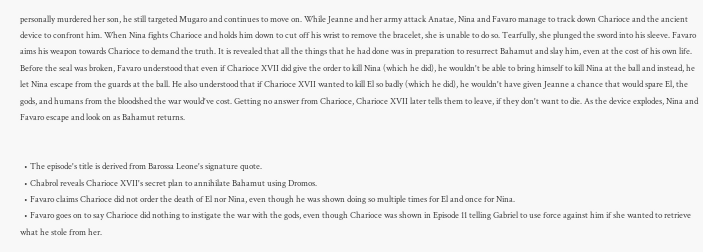personally murdered her son, he still targeted Mugaro and continues to move on. While Jeanne and her army attack Anatae, Nina and Favaro manage to track down Charioce and the ancient device to confront him. When Nina fights Charioce and holds him down to cut off his wrist to remove the bracelet, she is unable to do so. Tearfully, she plunged the sword into his sleeve. Favaro aims his weapon towards Charioce to demand the truth. It is revealed that all the things that he had done was in preparation to resurrect Bahamut and slay him, even at the cost of his own life. Before the seal was broken, Favaro understood that even if Charioce XVII did give the order to kill Nina (which he did), he wouldn't be able to bring himself to kill Nina at the ball and instead, he let Nina escape from the guards at the ball. He also understood that if Charioce XVII wanted to kill El so badly (which he did), he wouldn't have given Jeanne a chance that would spare El, the gods, and humans from the bloodshed the war would've cost. Getting no answer from Charioce, Charioce XVII later tells them to leave, if they don't want to die. As the device explodes, Nina and Favaro escape and look on as Bahamut returns.


  • The episode's title is derived from Barossa Leone's signature quote.
  • Chabrol reveals Charioce XVII's secret plan to annihilate Bahamut using Dromos.
  • Favaro claims Charioce did not order the death of El nor Nina, even though he was shown doing so multiple times for El and once for Nina.
  • Favaro goes on to say Charioce did nothing to instigate the war with the gods, even though Charioce was shown in Episode 11 telling Gabriel to use force against him if she wanted to retrieve what he stole from her.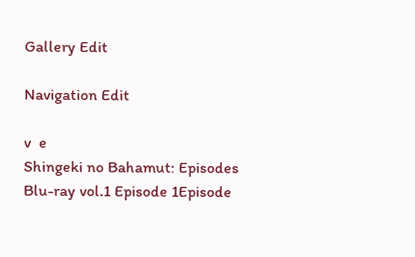Gallery Edit

Navigation Edit

v  e
Shingeki no Bahamut: Episodes
Blu-ray vol.1 Episode 1Episode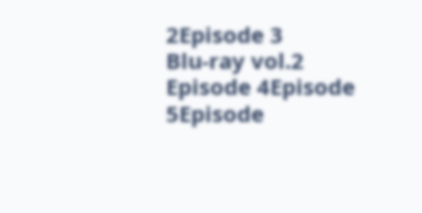2Episode 3
Blu-ray vol.2 Episode 4Episode 5Episode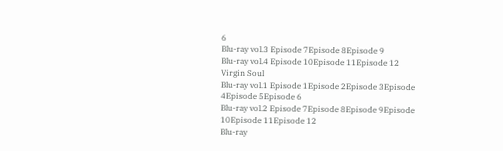6
Blu-ray vol.3 Episode 7Episode 8Episode 9
Blu-ray vol.4 Episode 10Episode 11Episode 12
Virgin Soul
Blu-ray vol.1 Episode 1Episode 2Episode 3Episode 4Episode 5Episode 6
Blu-ray vol.2 Episode 7Episode 8Episode 9Episode 10Episode 11Episode 12
Blu-ray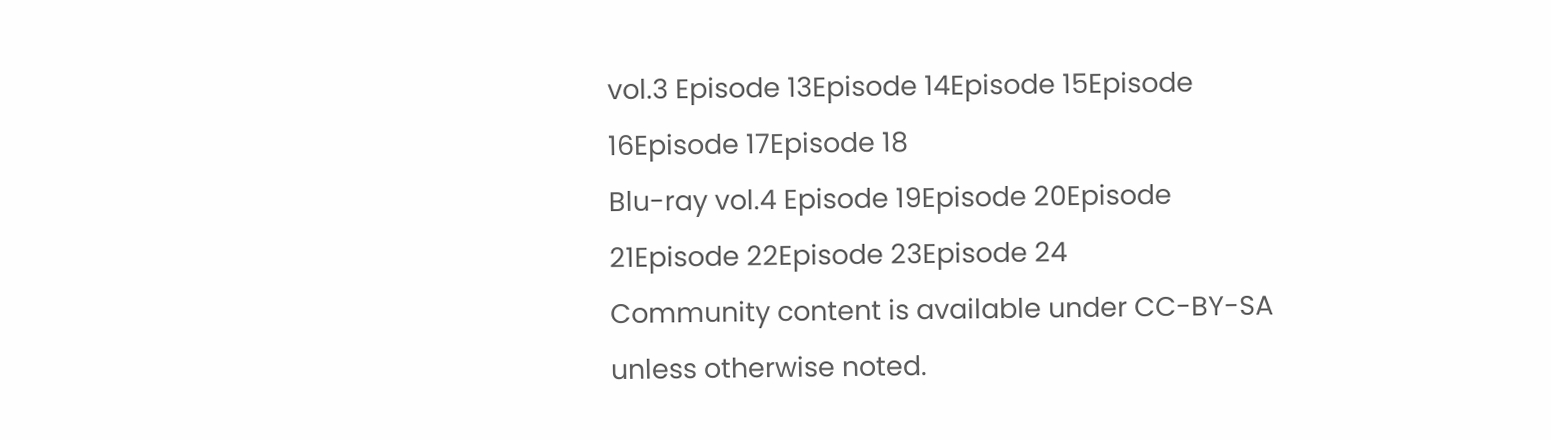vol.3 Episode 13Episode 14Episode 15Episode 16Episode 17Episode 18
Blu-ray vol.4 Episode 19Episode 20Episode 21Episode 22Episode 23Episode 24
Community content is available under CC-BY-SA unless otherwise noted.